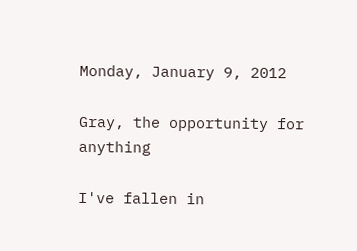Monday, January 9, 2012

Gray, the opportunity for anything

I've fallen in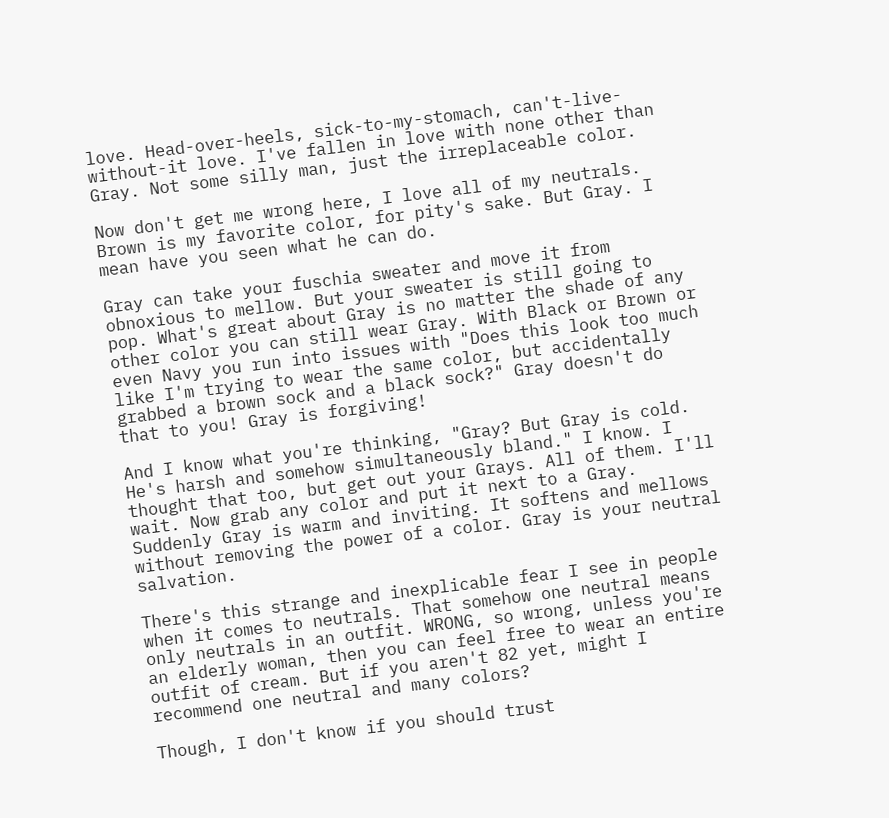love. Head-over-heels, sick-to-my-stomach, can't-live-without-it love. I've fallen in love with none other than Gray. Not some silly man, just the irreplaceable color.

Now don't get me wrong here, I love all of my neutrals. Brown is my favorite color, for pity's sake. But Gray. I mean have you seen what he can do.

Gray can take your fuschia sweater and move it from obnoxious to mellow. But your sweater is still going to pop. What's great about Gray is no matter the shade of any other color you can still wear Gray. With Black or Brown or even Navy you run into issues with "Does this look too much like I'm trying to wear the same color, but accidentally grabbed a brown sock and a black sock?" Gray doesn't do that to you! Gray is forgiving!

And I know what you're thinking, "Gray? But Gray is cold. He's harsh and somehow simultaneously bland." I know. I thought that too, but get out your Grays. All of them. I'll wait. Now grab any color and put it next to a Gray. Suddenly Gray is warm and inviting. It softens and mellows without removing the power of a color. Gray is your neutral salvation.

There's this strange and inexplicable fear I see in people when it comes to neutrals. That somehow one neutral means only neutrals in an outfit. WRONG, so wrong, unless you're an elderly woman, then you can feel free to wear an entire outfit of cream. But if you aren't 82 yet, might I recommend one neutral and many colors?

Though, I don't know if you should trust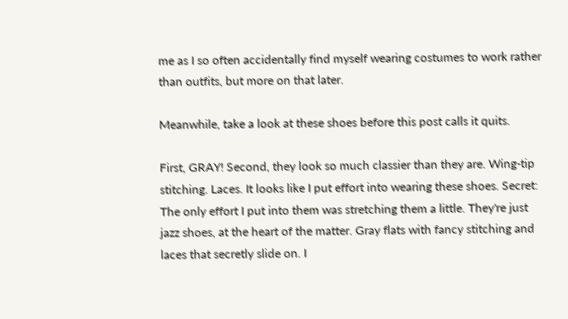me as I so often accidentally find myself wearing costumes to work rather than outfits, but more on that later.

Meanwhile, take a look at these shoes before this post calls it quits.

First, GRAY! Second, they look so much classier than they are. Wing-tip stitching. Laces. It looks like I put effort into wearing these shoes. Secret: The only effort I put into them was stretching them a little. They're just jazz shoes, at the heart of the matter. Gray flats with fancy stitching and laces that secretly slide on. I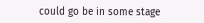could go be in some stage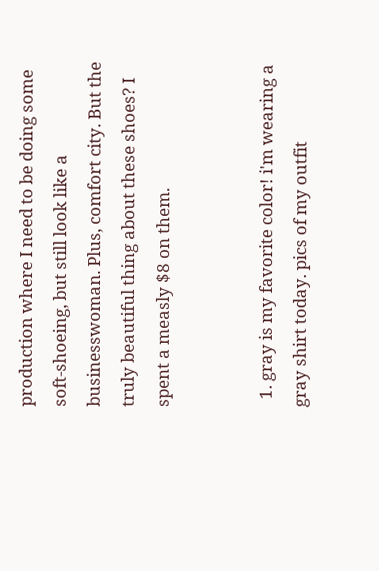production where I need to be doing some soft-shoeing, but still look like a businesswoman. Plus, comfort city. But the truly beautiful thing about these shoes? I spent a measly $8 on them.


  1. gray is my favorite color! i'm wearing a gray shirt today. pics of my outfit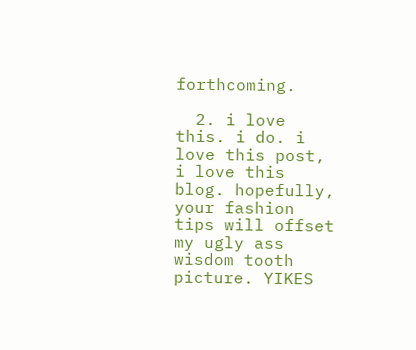forthcoming.

  2. i love this. i do. i love this post, i love this blog. hopefully, your fashion tips will offset my ugly ass wisdom tooth picture. YIKES